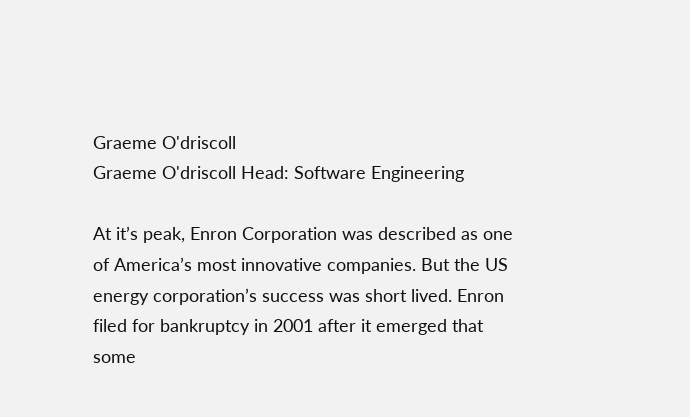Graeme O'driscoll
Graeme O'driscoll Head: Software Engineering

At it’s peak, Enron Corporation was described as one of America’s most innovative companies. But the US energy corporation’s success was short lived. Enron filed for bankruptcy in 2001 after it emerged that some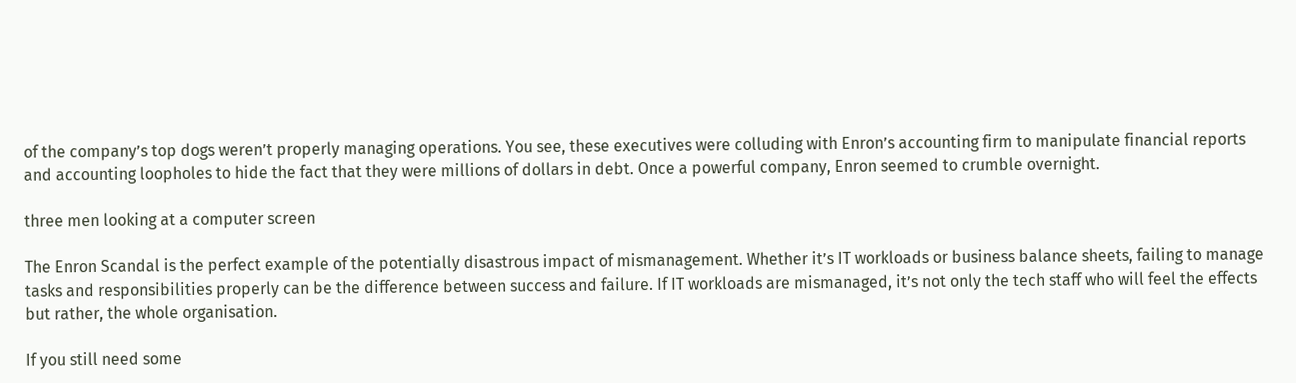of the company’s top dogs weren’t properly managing operations. You see, these executives were colluding with Enron’s accounting firm to manipulate financial reports and accounting loopholes to hide the fact that they were millions of dollars in debt. Once a powerful company, Enron seemed to crumble overnight.

three men looking at a computer screen

The Enron Scandal is the perfect example of the potentially disastrous impact of mismanagement. Whether it’s IT workloads or business balance sheets, failing to manage tasks and responsibilities properly can be the difference between success and failure. If IT workloads are mismanaged, it’s not only the tech staff who will feel the effects but rather, the whole organisation.

If you still need some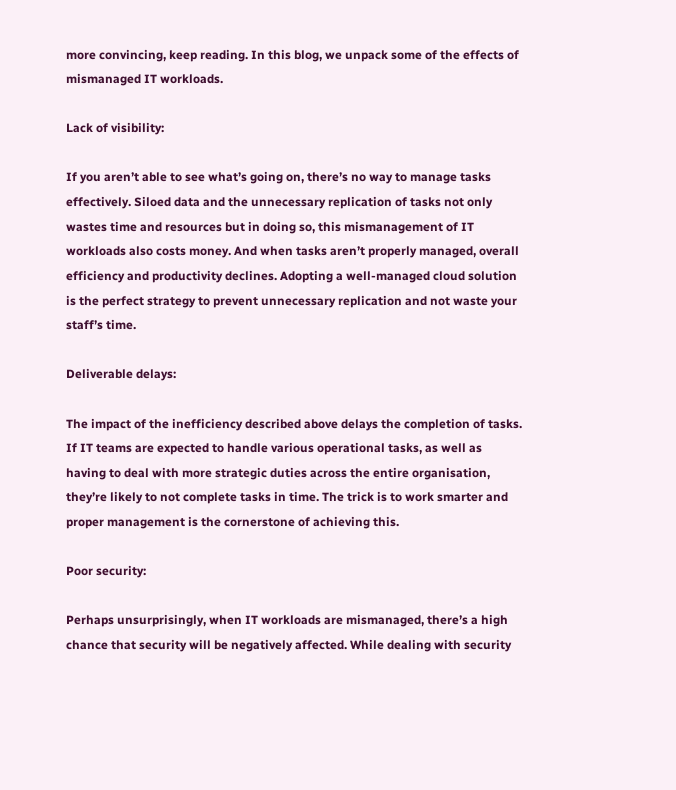more convincing, keep reading. In this blog, we unpack some of the effects of mismanaged IT workloads.

Lack of visibility:

If you aren’t able to see what’s going on, there’s no way to manage tasks effectively. Siloed data and the unnecessary replication of tasks not only wastes time and resources but in doing so, this mismanagement of IT workloads also costs money. And when tasks aren’t properly managed, overall efficiency and productivity declines. Adopting a well-managed cloud solution is the perfect strategy to prevent unnecessary replication and not waste your staff’s time.

Deliverable delays:

The impact of the inefficiency described above delays the completion of tasks. If IT teams are expected to handle various operational tasks, as well as having to deal with more strategic duties across the entire organisation, they’re likely to not complete tasks in time. The trick is to work smarter and proper management is the cornerstone of achieving this.

Poor security:

Perhaps unsurprisingly, when IT workloads are mismanaged, there’s a high chance that security will be negatively affected. While dealing with security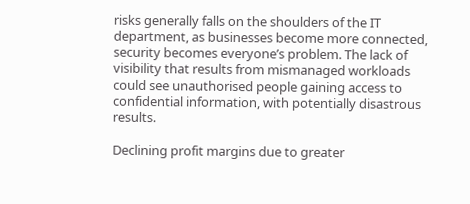risks generally falls on the shoulders of the IT department, as businesses become more connected, security becomes everyone’s problem. The lack of visibility that results from mismanaged workloads could see unauthorised people gaining access to confidential information, with potentially disastrous results.

Declining profit margins due to greater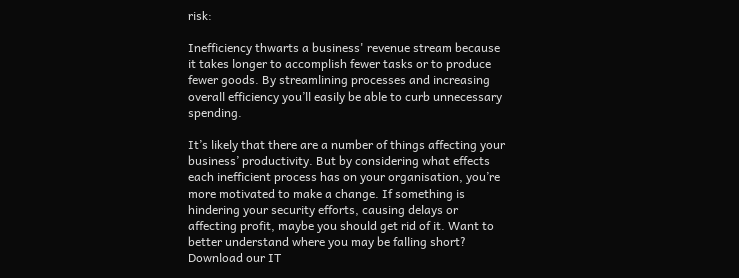risk:

Inefficiency thwarts a business' revenue stream because it takes longer to accomplish fewer tasks or to produce fewer goods. By streamlining processes and increasing overall efficiency you’ll easily be able to curb unnecessary spending.

It’s likely that there are a number of things affecting your business’ productivity. But by considering what effects each inefficient process has on your organisation, you’re more motivated to make a change. If something is hindering your security efforts, causing delays or affecting profit, maybe you should get rid of it. Want to better understand where you may be falling short? Download our IT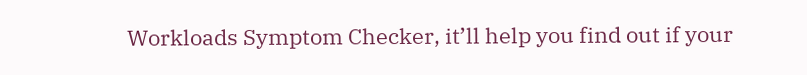Workloads Symptom Checker, it’ll help you find out if your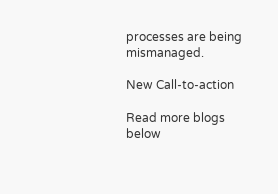processes are being mismanaged.

New Call-to-action

Read more blogs below